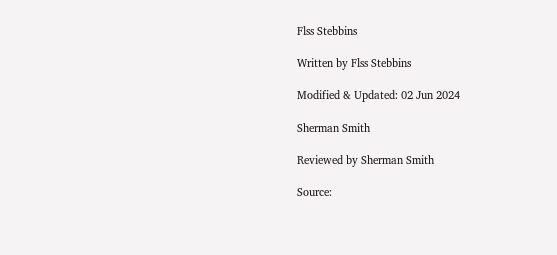Flss Stebbins

Written by Flss Stebbins

Modified & Updated: 02 Jun 2024

Sherman Smith

Reviewed by Sherman Smith

Source: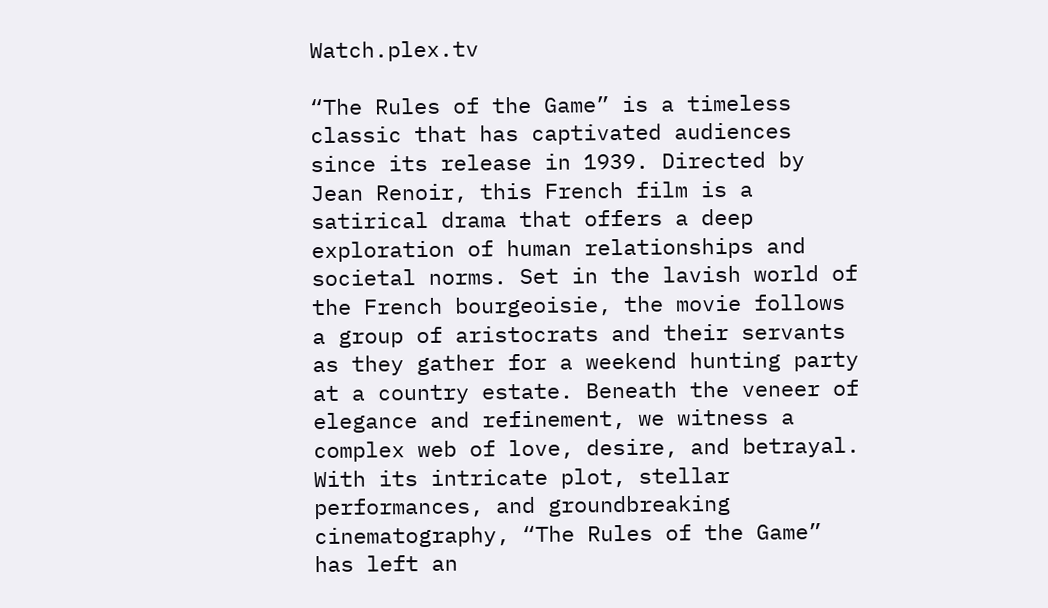Watch.plex.tv

“The Rules of the Game” is a timeless classic that has captivated audiences since its release in 1939. Directed by Jean Renoir, this French film is a satirical drama that offers a deep exploration of human relationships and societal norms. Set in the lavish world of the French bourgeoisie, the movie follows a group of aristocrats and their servants as they gather for a weekend hunting party at a country estate. Beneath the veneer of elegance and refinement, we witness a complex web of love, desire, and betrayal. With its intricate plot, stellar performances, and groundbreaking cinematography, “The Rules of the Game” has left an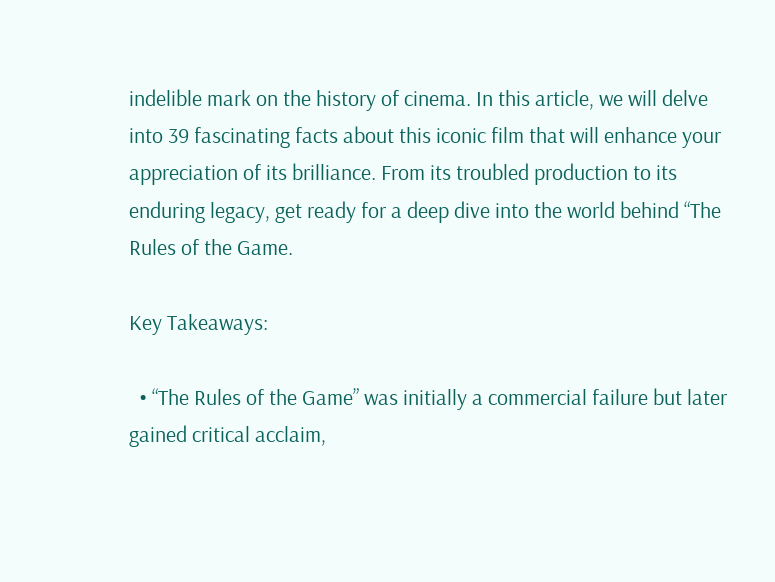indelible mark on the history of cinema. In this article, we will delve into 39 fascinating facts about this iconic film that will enhance your appreciation of its brilliance. From its troubled production to its enduring legacy, get ready for a deep dive into the world behind “The Rules of the Game.

Key Takeaways:

  • “The Rules of the Game” was initially a commercial failure but later gained critical acclaim,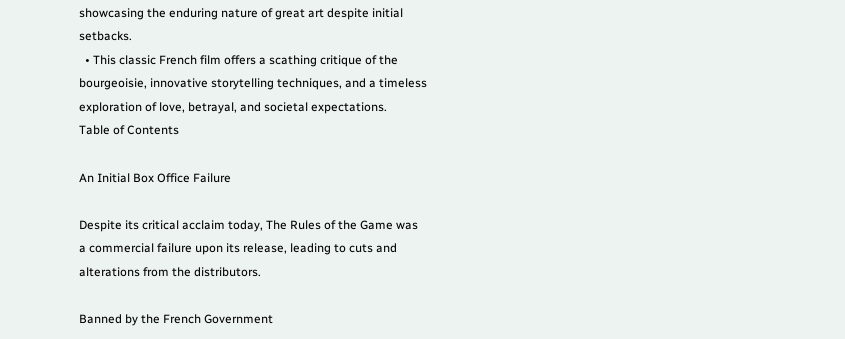showcasing the enduring nature of great art despite initial setbacks.
  • This classic French film offers a scathing critique of the bourgeoisie, innovative storytelling techniques, and a timeless exploration of love, betrayal, and societal expectations.
Table of Contents

An Initial Box Office Failure

Despite its critical acclaim today, The Rules of the Game was a commercial failure upon its release, leading to cuts and alterations from the distributors.

Banned by the French Government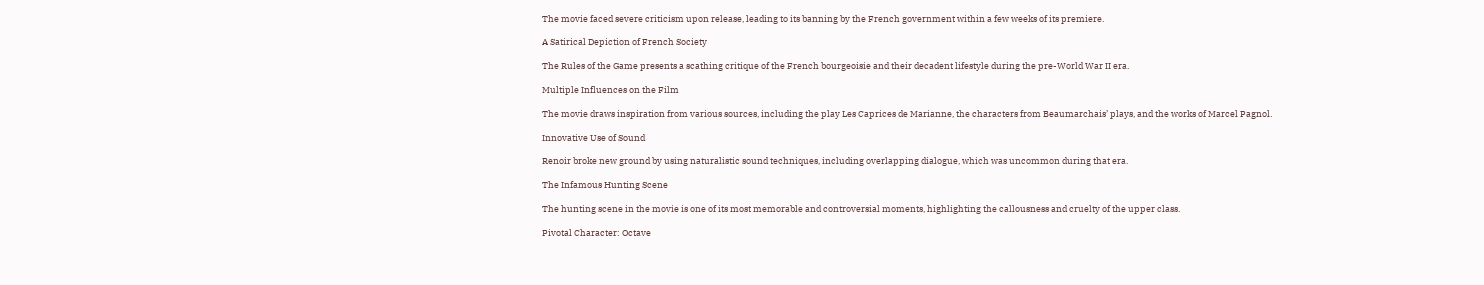The movie faced severe criticism upon release, leading to its banning by the French government within a few weeks of its premiere.

A Satirical Depiction of French Society

The Rules of the Game presents a scathing critique of the French bourgeoisie and their decadent lifestyle during the pre-World War II era.

Multiple Influences on the Film

The movie draws inspiration from various sources, including the play Les Caprices de Marianne, the characters from Beaumarchais’ plays, and the works of Marcel Pagnol.

Innovative Use of Sound

Renoir broke new ground by using naturalistic sound techniques, including overlapping dialogue, which was uncommon during that era.

The Infamous Hunting Scene

The hunting scene in the movie is one of its most memorable and controversial moments, highlighting the callousness and cruelty of the upper class.

Pivotal Character: Octave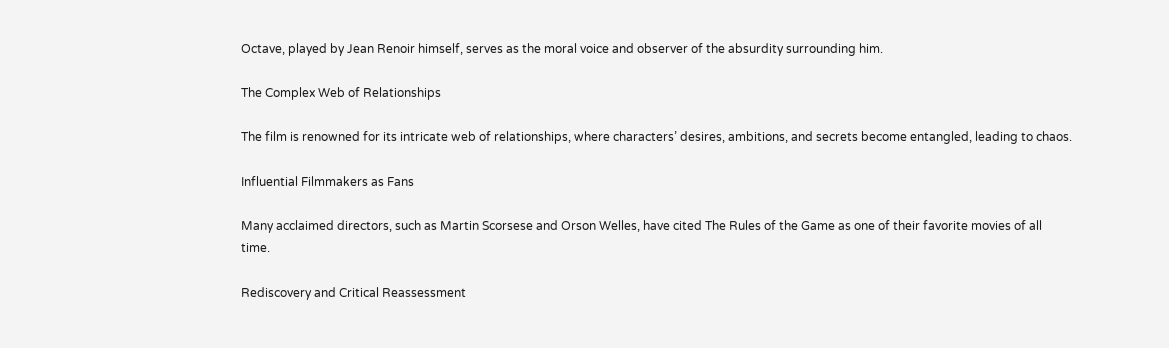Octave, played by Jean Renoir himself, serves as the moral voice and observer of the absurdity surrounding him.

The Complex Web of Relationships

The film is renowned for its intricate web of relationships, where characters’ desires, ambitions, and secrets become entangled, leading to chaos.

Influential Filmmakers as Fans

Many acclaimed directors, such as Martin Scorsese and Orson Welles, have cited The Rules of the Game as one of their favorite movies of all time.

Rediscovery and Critical Reassessment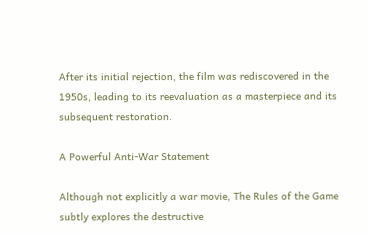After its initial rejection, the film was rediscovered in the 1950s, leading to its reevaluation as a masterpiece and its subsequent restoration.

A Powerful Anti-War Statement

Although not explicitly a war movie, The Rules of the Game subtly explores the destructive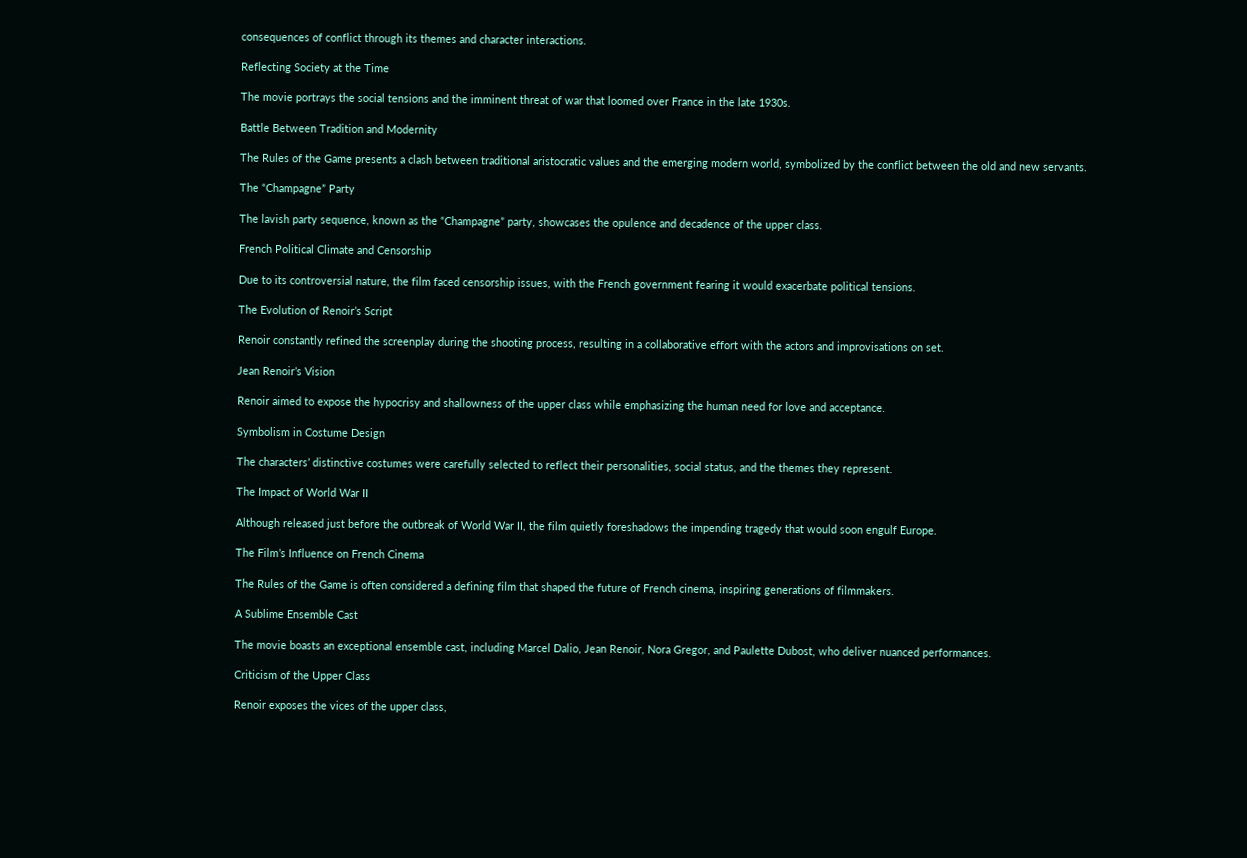consequences of conflict through its themes and character interactions.

Reflecting Society at the Time

The movie portrays the social tensions and the imminent threat of war that loomed over France in the late 1930s.

Battle Between Tradition and Modernity

The Rules of the Game presents a clash between traditional aristocratic values and the emerging modern world, symbolized by the conflict between the old and new servants.

The “Champagne” Party

The lavish party sequence, known as the “Champagne” party, showcases the opulence and decadence of the upper class.

French Political Climate and Censorship

Due to its controversial nature, the film faced censorship issues, with the French government fearing it would exacerbate political tensions.

The Evolution of Renoir’s Script

Renoir constantly refined the screenplay during the shooting process, resulting in a collaborative effort with the actors and improvisations on set.

Jean Renoir’s Vision

Renoir aimed to expose the hypocrisy and shallowness of the upper class while emphasizing the human need for love and acceptance.

Symbolism in Costume Design

The characters’ distinctive costumes were carefully selected to reflect their personalities, social status, and the themes they represent.

The Impact of World War II

Although released just before the outbreak of World War II, the film quietly foreshadows the impending tragedy that would soon engulf Europe.

The Film’s Influence on French Cinema

The Rules of the Game is often considered a defining film that shaped the future of French cinema, inspiring generations of filmmakers.

A Sublime Ensemble Cast

The movie boasts an exceptional ensemble cast, including Marcel Dalio, Jean Renoir, Nora Gregor, and Paulette Dubost, who deliver nuanced performances.

Criticism of the Upper Class

Renoir exposes the vices of the upper class,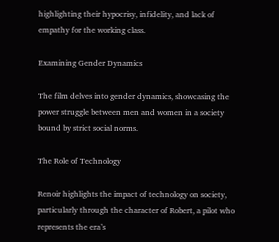highlighting their hypocrisy, infidelity, and lack of empathy for the working class.

Examining Gender Dynamics

The film delves into gender dynamics, showcasing the power struggle between men and women in a society bound by strict social norms.

The Role of Technology

Renoir highlights the impact of technology on society, particularly through the character of Robert, a pilot who represents the era’s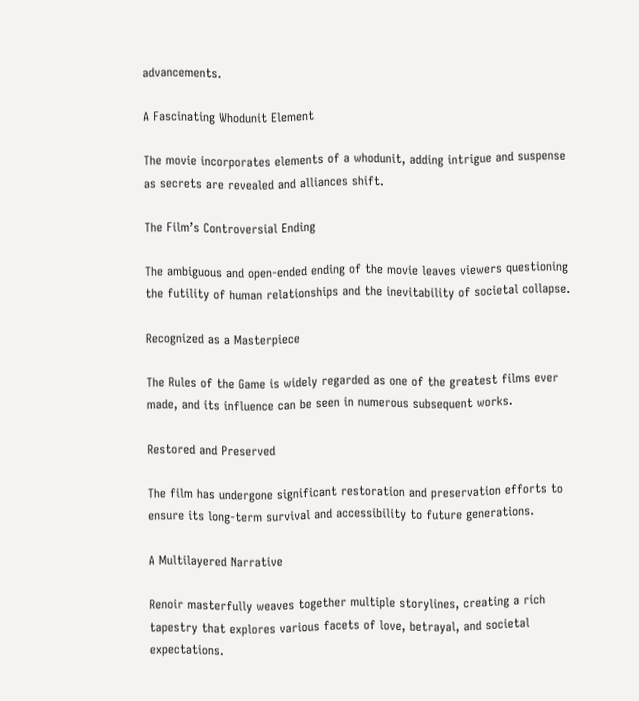advancements.

A Fascinating Whodunit Element

The movie incorporates elements of a whodunit, adding intrigue and suspense as secrets are revealed and alliances shift.

The Film’s Controversial Ending

The ambiguous and open-ended ending of the movie leaves viewers questioning the futility of human relationships and the inevitability of societal collapse.

Recognized as a Masterpiece

The Rules of the Game is widely regarded as one of the greatest films ever made, and its influence can be seen in numerous subsequent works.

Restored and Preserved

The film has undergone significant restoration and preservation efforts to ensure its long-term survival and accessibility to future generations.

A Multilayered Narrative

Renoir masterfully weaves together multiple storylines, creating a rich tapestry that explores various facets of love, betrayal, and societal expectations.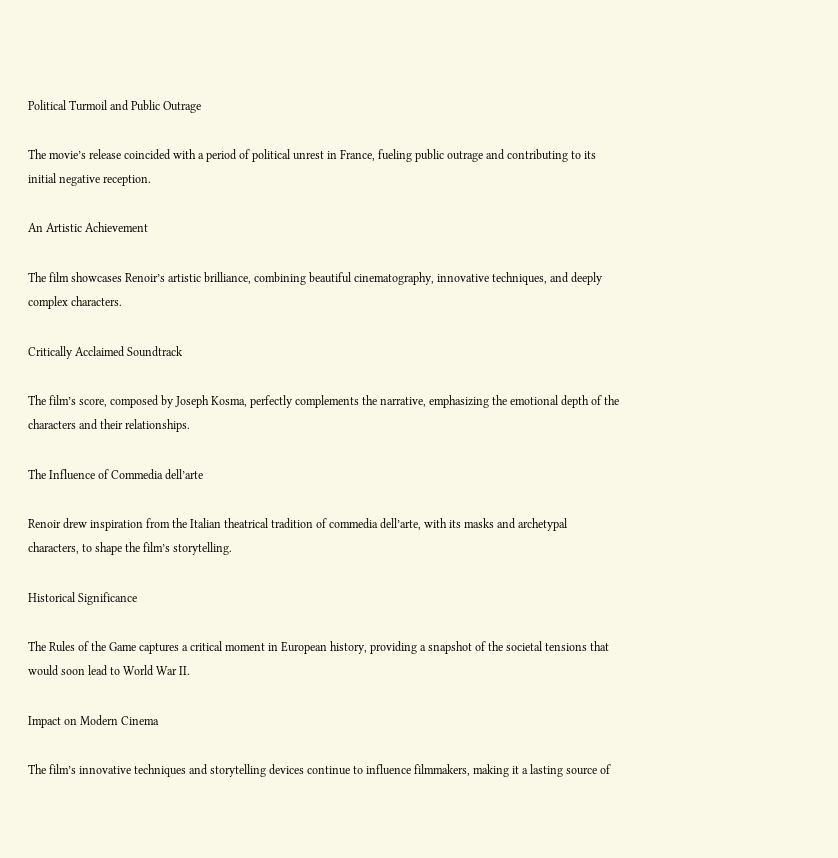Political Turmoil and Public Outrage

The movie’s release coincided with a period of political unrest in France, fueling public outrage and contributing to its initial negative reception.

An Artistic Achievement

The film showcases Renoir’s artistic brilliance, combining beautiful cinematography, innovative techniques, and deeply complex characters.

Critically Acclaimed Soundtrack

The film’s score, composed by Joseph Kosma, perfectly complements the narrative, emphasizing the emotional depth of the characters and their relationships.

The Influence of Commedia dell’arte

Renoir drew inspiration from the Italian theatrical tradition of commedia dell’arte, with its masks and archetypal characters, to shape the film’s storytelling.

Historical Significance

The Rules of the Game captures a critical moment in European history, providing a snapshot of the societal tensions that would soon lead to World War II.

Impact on Modern Cinema

The film’s innovative techniques and storytelling devices continue to influence filmmakers, making it a lasting source of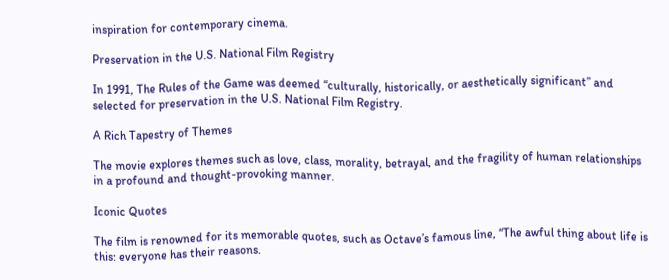inspiration for contemporary cinema.

Preservation in the U.S. National Film Registry

In 1991, The Rules of the Game was deemed “culturally, historically, or aesthetically significant” and selected for preservation in the U.S. National Film Registry.

A Rich Tapestry of Themes

The movie explores themes such as love, class, morality, betrayal, and the fragility of human relationships in a profound and thought-provoking manner.

Iconic Quotes

The film is renowned for its memorable quotes, such as Octave’s famous line, “The awful thing about life is this: everyone has their reasons.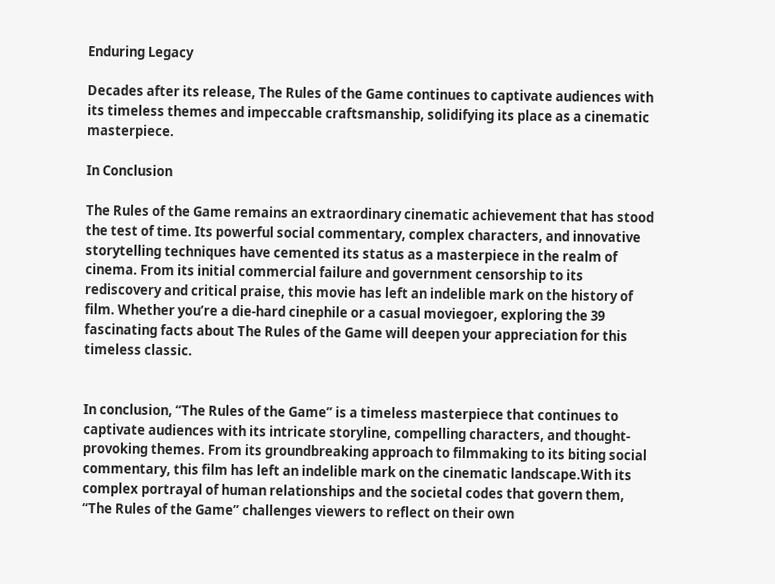Enduring Legacy

Decades after its release, The Rules of the Game continues to captivate audiences with its timeless themes and impeccable craftsmanship, solidifying its place as a cinematic masterpiece.

In Conclusion

The Rules of the Game remains an extraordinary cinematic achievement that has stood the test of time. Its powerful social commentary, complex characters, and innovative storytelling techniques have cemented its status as a masterpiece in the realm of cinema. From its initial commercial failure and government censorship to its rediscovery and critical praise, this movie has left an indelible mark on the history of film. Whether you’re a die-hard cinephile or a casual moviegoer, exploring the 39 fascinating facts about The Rules of the Game will deepen your appreciation for this timeless classic.


In conclusion, “The Rules of the Game” is a timeless masterpiece that continues to captivate audiences with its intricate storyline, compelling characters, and thought-provoking themes. From its groundbreaking approach to filmmaking to its biting social commentary, this film has left an indelible mark on the cinematic landscape.With its complex portrayal of human relationships and the societal codes that govern them, “The Rules of the Game” challenges viewers to reflect on their own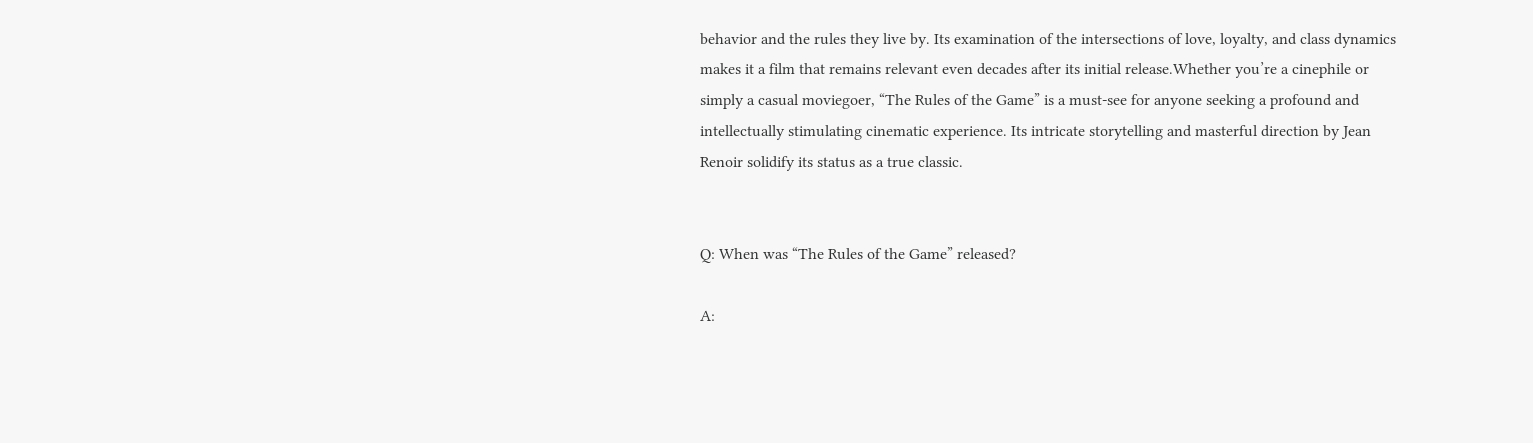behavior and the rules they live by. Its examination of the intersections of love, loyalty, and class dynamics makes it a film that remains relevant even decades after its initial release.Whether you’re a cinephile or simply a casual moviegoer, “The Rules of the Game” is a must-see for anyone seeking a profound and intellectually stimulating cinematic experience. Its intricate storytelling and masterful direction by Jean Renoir solidify its status as a true classic.


Q: When was “The Rules of the Game” released?

A: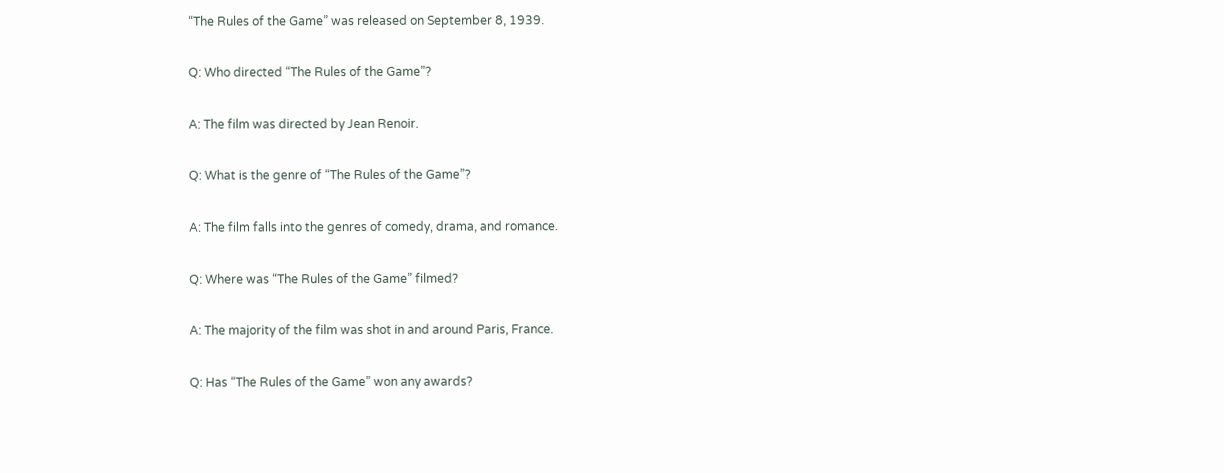“The Rules of the Game” was released on September 8, 1939.

Q: Who directed “The Rules of the Game”?

A: The film was directed by Jean Renoir.

Q: What is the genre of “The Rules of the Game”?

A: The film falls into the genres of comedy, drama, and romance.

Q: Where was “The Rules of the Game” filmed?

A: The majority of the film was shot in and around Paris, France.

Q: Has “The Rules of the Game” won any awards?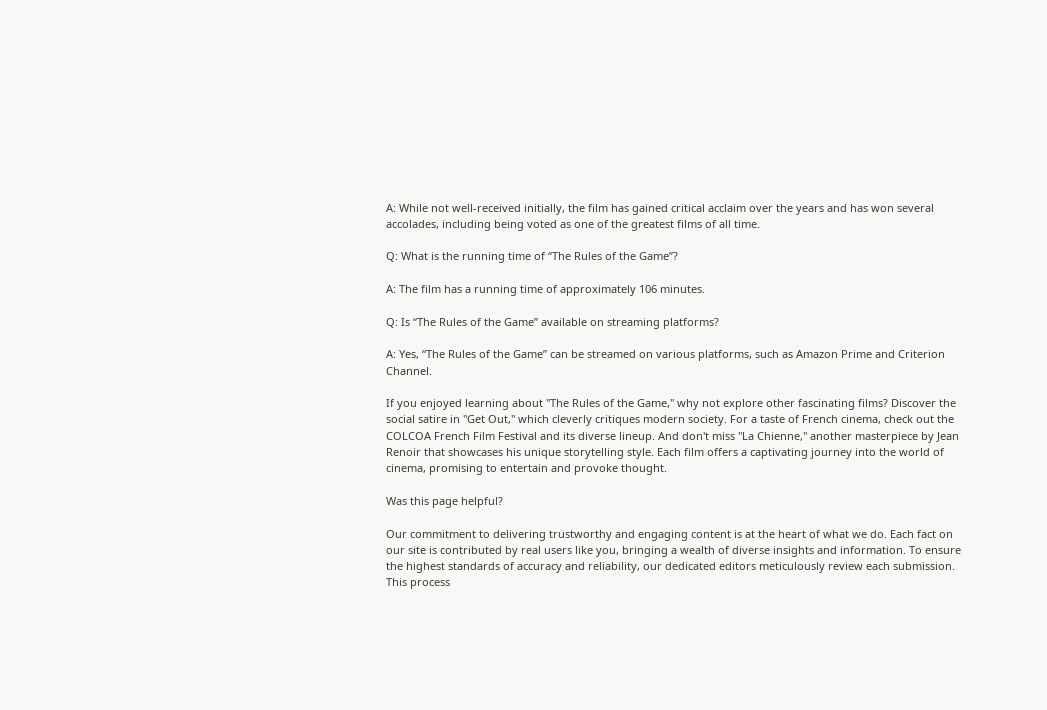A: While not well-received initially, the film has gained critical acclaim over the years and has won several accolades, including being voted as one of the greatest films of all time.

Q: What is the running time of “The Rules of the Game”?

A: The film has a running time of approximately 106 minutes.

Q: Is “The Rules of the Game” available on streaming platforms?

A: Yes, “The Rules of the Game” can be streamed on various platforms, such as Amazon Prime and Criterion Channel.

If you enjoyed learning about "The Rules of the Game," why not explore other fascinating films? Discover the social satire in "Get Out," which cleverly critiques modern society. For a taste of French cinema, check out the COLCOA French Film Festival and its diverse lineup. And don't miss "La Chienne," another masterpiece by Jean Renoir that showcases his unique storytelling style. Each film offers a captivating journey into the world of cinema, promising to entertain and provoke thought.

Was this page helpful?

Our commitment to delivering trustworthy and engaging content is at the heart of what we do. Each fact on our site is contributed by real users like you, bringing a wealth of diverse insights and information. To ensure the highest standards of accuracy and reliability, our dedicated editors meticulously review each submission. This process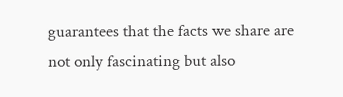guarantees that the facts we share are not only fascinating but also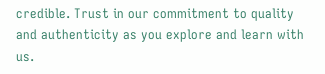credible. Trust in our commitment to quality and authenticity as you explore and learn with us.